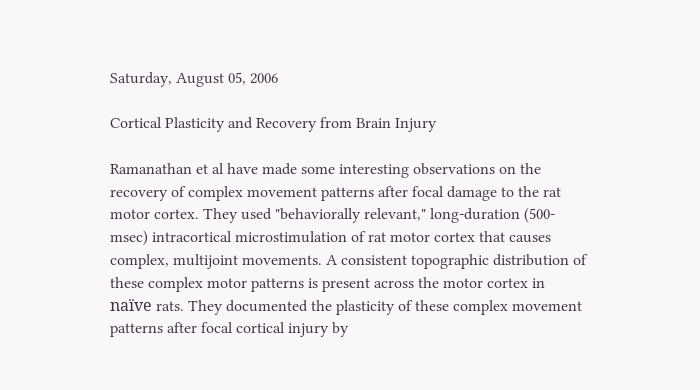Saturday, August 05, 2006

Cortical Plasticity and Recovery from Brain Injury

Ramanathan et al have made some interesting observations on the recovery of complex movement patterns after focal damage to the rat motor cortex. They used "behaviorally relevant," long-duration (500-msec) intracortical microstimulation of rat motor cortex that causes complex, multijoint movements. A consistent topographic distribution of these complex motor patterns is present across the motor cortex in naïve rats. They documented the plasticity of these complex movement patterns after focal cortical injury by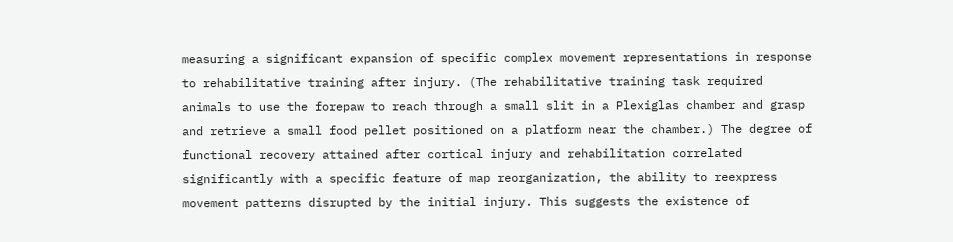measuring a significant expansion of specific complex movement representations in response to rehabilitative training after injury. (The rehabilitative training task required animals to use the forepaw to reach through a small slit in a Plexiglas chamber and grasp and retrieve a small food pellet positioned on a platform near the chamber.) The degree of functional recovery attained after cortical injury and rehabilitation correlated significantly with a specific feature of map reorganization, the ability to reexpress movement patterns disrupted by the initial injury. This suggests the existence of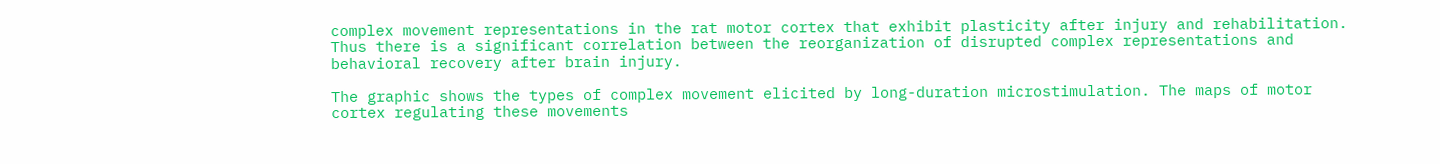complex movement representations in the rat motor cortex that exhibit plasticity after injury and rehabilitation. Thus there is a significant correlation between the reorganization of disrupted complex representations and behavioral recovery after brain injury.

The graphic shows the types of complex movement elicited by long-duration microstimulation. The maps of motor cortex regulating these movements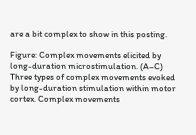are a bit complex to show in this posting.

Figure: Complex movements elicited by long-duration microstimulation. (A–C) Three types of complex movements evoked by long-duration stimulation within motor cortex. Complex movements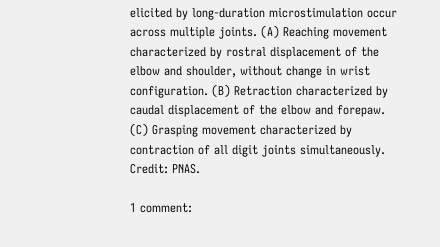elicited by long-duration microstimulation occur across multiple joints. (A) Reaching movement characterized by rostral displacement of the elbow and shoulder, without change in wrist configuration. (B) Retraction characterized by caudal displacement of the elbow and forepaw. (C) Grasping movement characterized by contraction of all digit joints simultaneously. Credit: PNAS.

1 comment: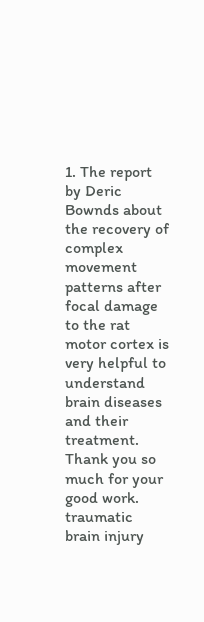1. The report by Deric Bownds about the recovery of complex movement patterns after focal damage to the rat motor cortex is very helpful to understand brain diseases and their treatment. Thank you so much for your good work. traumatic brain injury